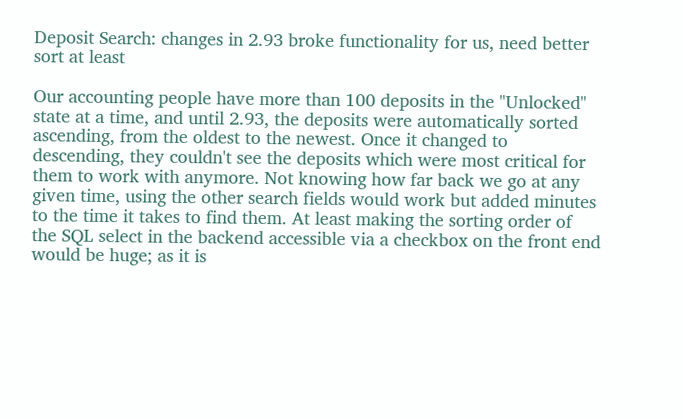Deposit Search: changes in 2.93 broke functionality for us, need better sort at least

Our accounting people have more than 100 deposits in the "Unlocked" state at a time, and until 2.93, the deposits were automatically sorted ascending, from the oldest to the newest. Once it changed to descending, they couldn't see the deposits which were most critical for them to work with anymore. Not knowing how far back we go at any given time, using the other search fields would work but added minutes to the time it takes to find them. At least making the sorting order of the SQL select in the backend accessible via a checkbox on the front end would be huge; as it is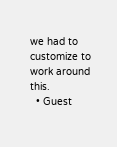we had to customize to work around this.
  • Guest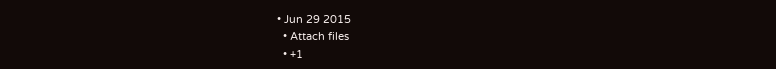• Jun 29 2015
  • Attach files
  • +1